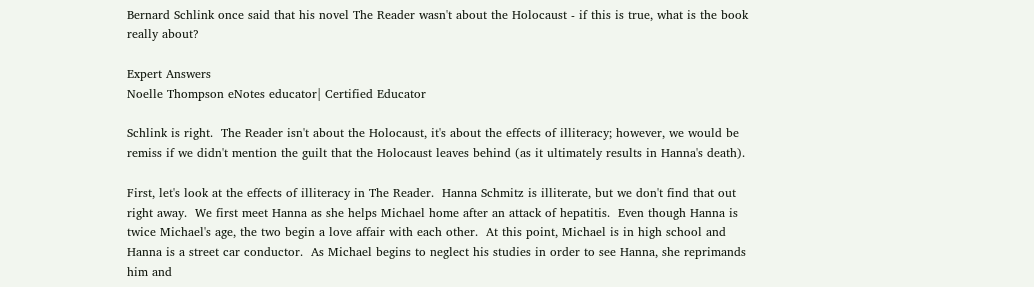Bernard Schlink once said that his novel The Reader wasn't about the Holocaust - if this is true, what is the book really about?

Expert Answers
Noelle Thompson eNotes educator| Certified Educator

Schlink is right.  The Reader isn't about the Holocaust, it's about the effects of illiteracy; however, we would be remiss if we didn't mention the guilt that the Holocaust leaves behind (as it ultimately results in Hanna's death).

First, let's look at the effects of illiteracy in The Reader.  Hanna Schmitz is illiterate, but we don't find that out right away.  We first meet Hanna as she helps Michael home after an attack of hepatitis.  Even though Hanna is twice Michael's age, the two begin a love affair with each other.  At this point, Michael is in high school and Hanna is a street car conductor.  As Michael begins to neglect his studies in order to see Hanna, she reprimands him and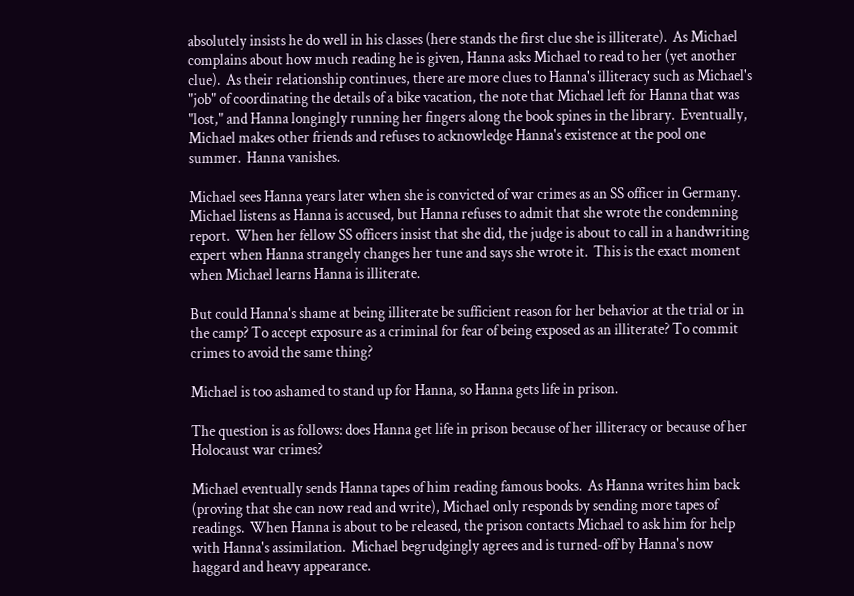absolutely insists he do well in his classes (here stands the first clue she is illiterate).  As Michael complains about how much reading he is given, Hanna asks Michael to read to her (yet another clue).  As their relationship continues, there are more clues to Hanna's illiteracy such as Michael's "job" of coordinating the details of a bike vacation, the note that Michael left for Hanna that was "lost," and Hanna longingly running her fingers along the book spines in the library.  Eventually, Michael makes other friends and refuses to acknowledge Hanna's existence at the pool one summer.  Hanna vanishes.

Michael sees Hanna years later when she is convicted of war crimes as an SS officer in Germany.  Michael listens as Hanna is accused, but Hanna refuses to admit that she wrote the condemning report.  When her fellow SS officers insist that she did, the judge is about to call in a handwriting expert when Hanna strangely changes her tune and says she wrote it.  This is the exact moment when Michael learns Hanna is illiterate.

But could Hanna's shame at being illiterate be sufficient reason for her behavior at the trial or in the camp? To accept exposure as a criminal for fear of being exposed as an illiterate? To commit crimes to avoid the same thing?

Michael is too ashamed to stand up for Hanna, so Hanna gets life in prison.

The question is as follows: does Hanna get life in prison because of her illiteracy or because of her Holocaust war crimes?

Michael eventually sends Hanna tapes of him reading famous books.  As Hanna writes him back (proving that she can now read and write), Michael only responds by sending more tapes of readings.  When Hanna is about to be released, the prison contacts Michael to ask him for help with Hanna's assimilation.  Michael begrudgingly agrees and is turned-off by Hanna's now haggard and heavy appearance.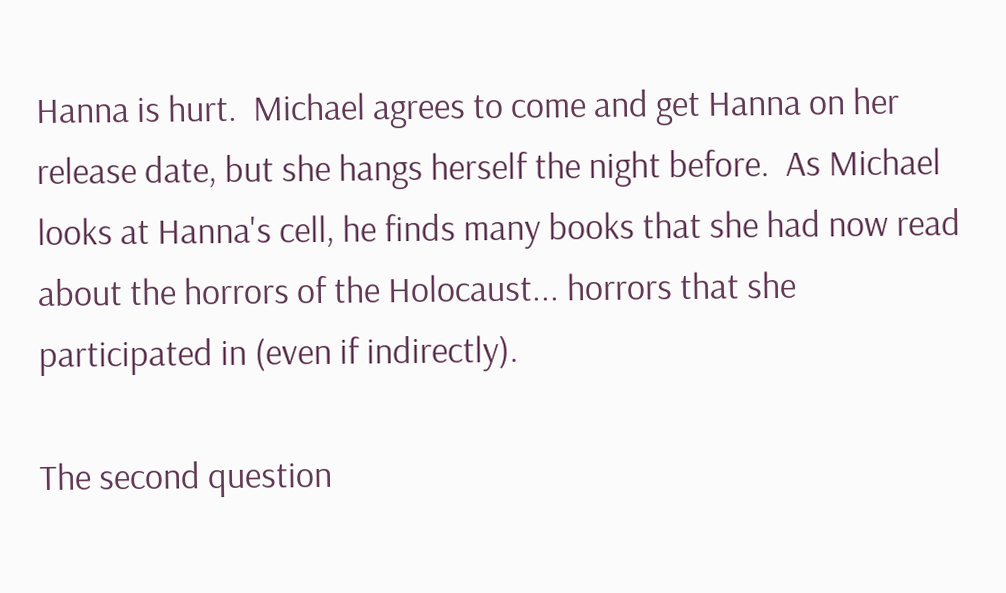Hanna is hurt.  Michael agrees to come and get Hanna on her release date, but she hangs herself the night before.  As Michael looks at Hanna's cell, he finds many books that she had now read about the horrors of the Holocaust... horrors that she participated in (even if indirectly).

The second question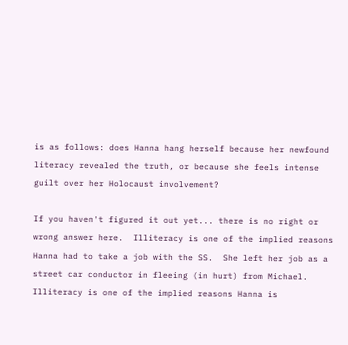is as follows: does Hanna hang herself because her newfound literacy revealed the truth, or because she feels intense guilt over her Holocaust involvement?

If you haven't figured it out yet... there is no right or wrong answer here.  Illiteracy is one of the implied reasons Hanna had to take a job with the SS.  She left her job as a street car conductor in fleeing (in hurt) from Michael.  Illiteracy is one of the implied reasons Hanna is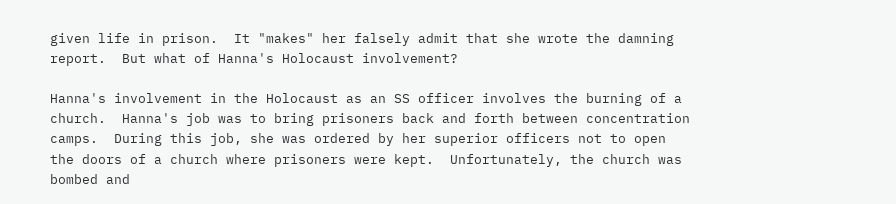given life in prison.  It "makes" her falsely admit that she wrote the damning report.  But what of Hanna's Holocaust involvement?

Hanna's involvement in the Holocaust as an SS officer involves the burning of a church.  Hanna's job was to bring prisoners back and forth between concentration camps.  During this job, she was ordered by her superior officers not to open the doors of a church where prisoners were kept.  Unfortunately, the church was bombed and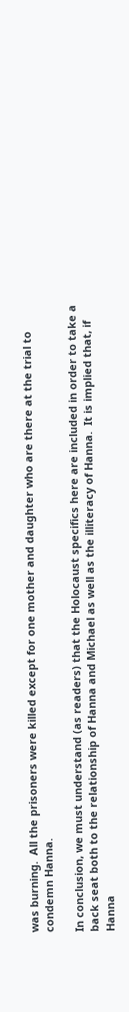was burning.  All the prisoners were killed except for one mother and daughter who are there at the trial to condemn Hanna.

In conclusion, we must understand (as readers) that the Holocaust specifics here are included in order to take a back seat both to the relationship of Hanna and Michael as well as the illiteracy of Hanna.  It is implied that, if Hanna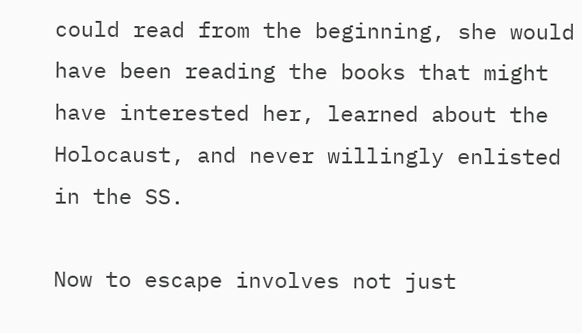could read from the beginning, she would have been reading the books that might have interested her, learned about the Holocaust, and never willingly enlisted in the SS.

Now to escape involves not just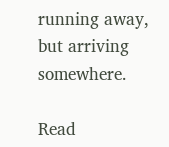running away, but arriving somewhere.

Read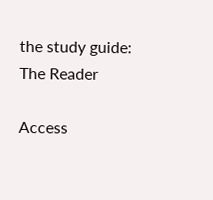the study guide:
The Reader

Access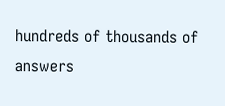hundreds of thousands of answers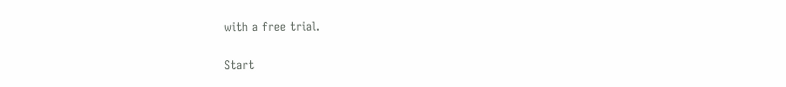with a free trial.

Start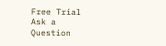Free Trial
Ask a Question